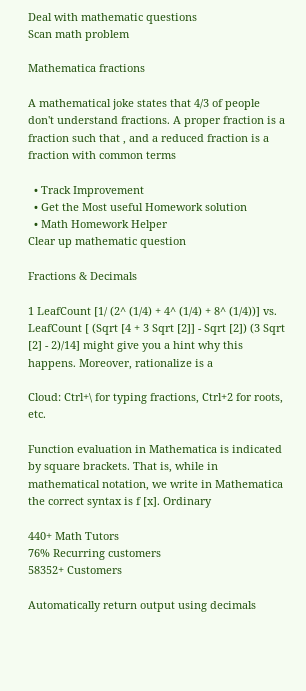Deal with mathematic questions
Scan math problem

Mathematica fractions

A mathematical joke states that 4/3 of people don't understand fractions. A proper fraction is a fraction such that , and a reduced fraction is a fraction with common terms

  • Track Improvement
  • Get the Most useful Homework solution
  • Math Homework Helper
Clear up mathematic question

Fractions & Decimals

1 LeafCount [1/ (2^ (1/4) + 4^ (1/4) + 8^ (1/4))] vs. LeafCount [ (Sqrt [4 + 3 Sqrt [2]] - Sqrt [2]) (3 Sqrt [2] - 2)/14] might give you a hint why this happens. Moreover, rationalize is a

Cloud: Ctrl+\ for typing fractions, Ctrl+2 for roots, etc.

Function evaluation in Mathematica is indicated by square brackets. That is, while in mathematical notation, we write in Mathematica the correct syntax is f [x]. Ordinary

440+ Math Tutors
76% Recurring customers
58352+ Customers

Automatically return output using decimals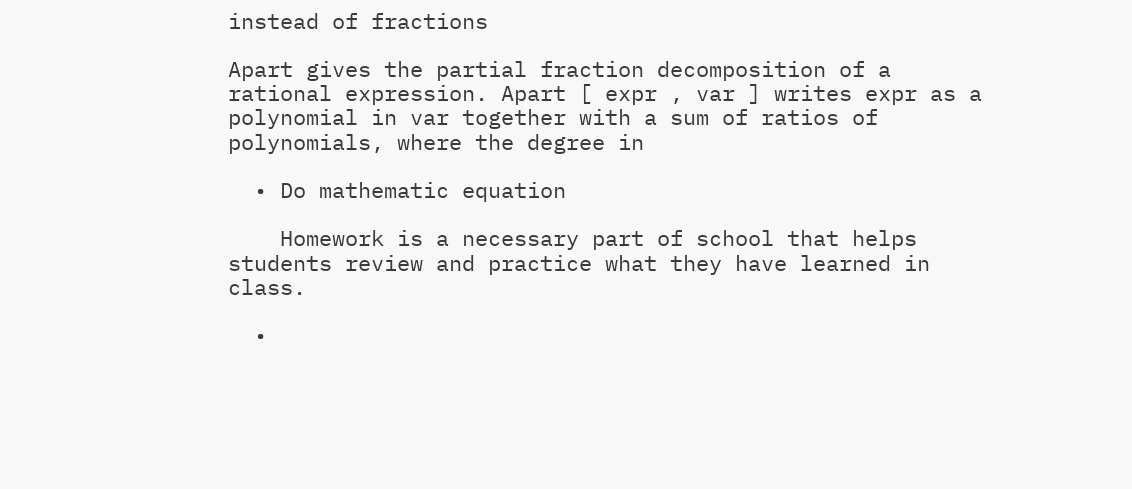instead of fractions

Apart gives the partial fraction decomposition of a rational expression. Apart [ expr , var ] writes expr as a polynomial in var together with a sum of ratios of polynomials, where the degree in

  • Do mathematic equation

    Homework is a necessary part of school that helps students review and practice what they have learned in class.

  •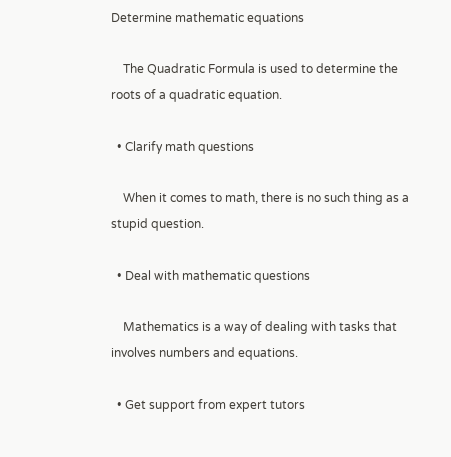Determine mathematic equations

    The Quadratic Formula is used to determine the roots of a quadratic equation.

  • Clarify math questions

    When it comes to math, there is no such thing as a stupid question.

  • Deal with mathematic questions

    Mathematics is a way of dealing with tasks that involves numbers and equations.

  • Get support from expert tutors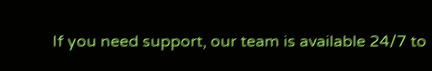If you need support, our team is available 24/7 to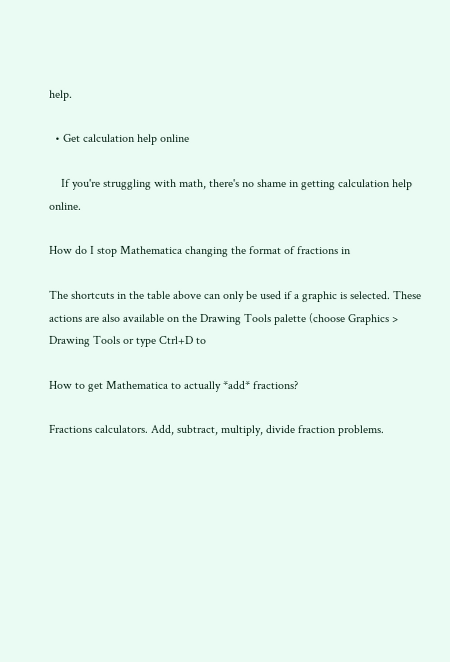help.

  • Get calculation help online

    If you're struggling with math, there's no shame in getting calculation help online.

How do I stop Mathematica changing the format of fractions in

The shortcuts in the table above can only be used if a graphic is selected. These actions are also available on the Drawing Tools palette (choose Graphics > Drawing Tools or type Ctrl+D to

How to get Mathematica to actually *add* fractions?

Fractions calculators. Add, subtract, multiply, divide fraction problems.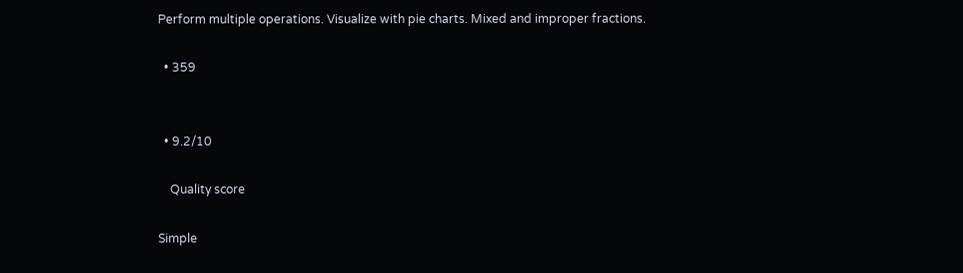Perform multiple operations. Visualize with pie charts. Mixed and improper fractions.

  • 359


  • 9.2/10

    Quality score

Simple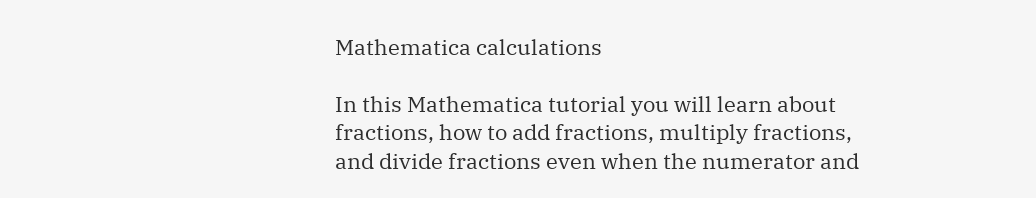Mathematica calculations

In this Mathematica tutorial you will learn about fractions, how to add fractions, multiply fractions, and divide fractions even when the numerator and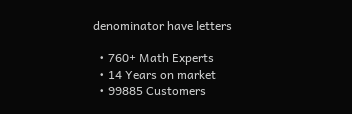denominator have letters

  • 760+ Math Experts
  • 14 Years on market
  • 99885 Customers